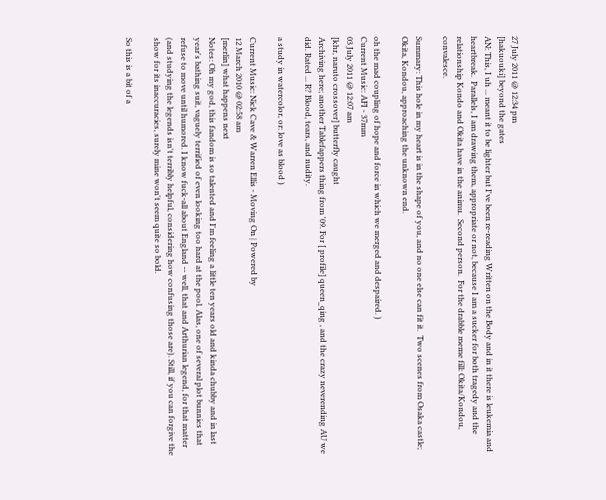27 July 2011 @ 12:34 pm
[hakuouki] beyond the gates
AN: This, I uh ... meant it to be lighter but I've been re-reading Written on the Body and in it there is leukemia and heartbreak.  Parallels, I am drawing them, appropriate or not, because I am a sucker for both tragedy and the relationship Kondo and Okita have in the animu.  Second person.  For the drabble meme fill: Okita/Kondou, convalesce.

Summary: This hole in my heart is in the shape of you, and no one else can fit it.  Two scenes from Osaka castle; Okita, Kondou, approaching the unknown end.

oh the mad coupling of hope and force in which we merged and despaired. )
Current Music: AFI - 37mm
03 July 2011 @ 12:07 am
[khr, naruto crossover] butterfly caught
Archiving here; another Tablefappers thing from '09. For [ profile] queen_qing , and the crazy neverending AU we did. Rated ... R? Blood, tears, and nudity.

a study in watercolor, or: love as blood )

Current Music: Nick Cave & Warren Ellis - Moving On | Powered by
12 March 2010 @ 02:58 am
[merlin] what happens next
Notes: Oh my god, this fandom is so talented and I'm feeling a little ten years old and kinda chubby and in last year's bathing suit, vaguely terrified of even looking too hard at the pool. Alas, one of several plot bunnies that refuse to move until humored. I know fuck-all about England -- well, that and Arthurian legend, for that matter (and studying the legends isn't terribly helpful, considering how confusing those are). Still, if you can forgive the show for its inaccuracies, surely mine won't seem quite so bold.

So this is a bit of a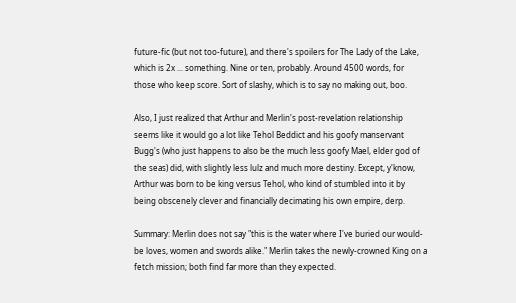future-fic (but not too-future), and there's spoilers for The Lady of the Lake, which is 2x ... something. Nine or ten, probably. Around 4500 words, for those who keep score. Sort of slashy, which is to say no making out, boo.

Also, I just realized that Arthur and Merlin's post-revelation relationship seems like it would go a lot like Tehol Beddict and his goofy manservant Bugg's (who just happens to also be the much less goofy Mael, elder god of the seas) did, with slightly less lulz and much more destiny. Except, y'know, Arthur was born to be king versus Tehol, who kind of stumbled into it by being obscenely clever and financially decimating his own empire, derp.

Summary: Merlin does not say "this is the water where I've buried our would-be loves, women and swords alike." Merlin takes the newly-crowned King on a fetch mission; both find far more than they expected.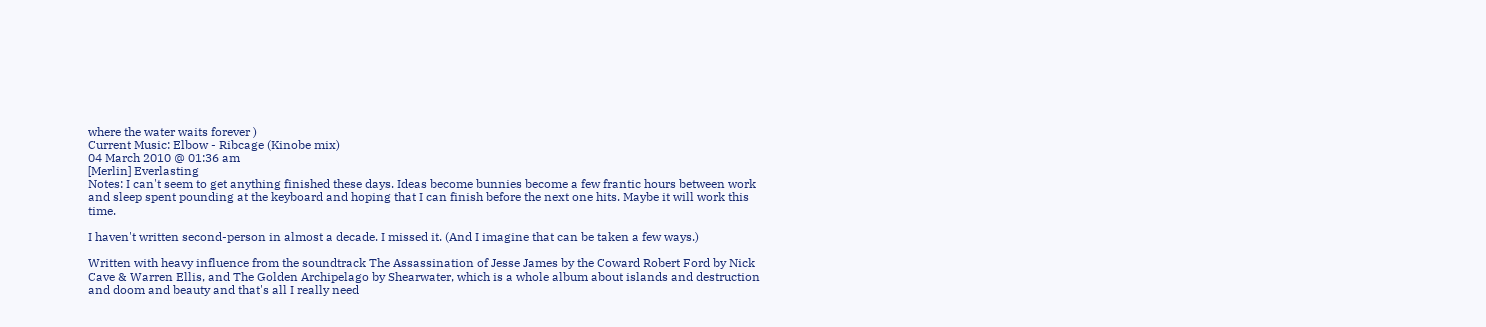where the water waits forever )
Current Music: Elbow - Ribcage (Kinobe mix)
04 March 2010 @ 01:36 am
[Merlin] Everlasting
Notes: I can't seem to get anything finished these days. Ideas become bunnies become a few frantic hours between work and sleep spent pounding at the keyboard and hoping that I can finish before the next one hits. Maybe it will work this time.

I haven't written second-person in almost a decade. I missed it. (And I imagine that can be taken a few ways.)

Written with heavy influence from the soundtrack The Assassination of Jesse James by the Coward Robert Ford by Nick Cave & Warren Ellis, and The Golden Archipelago by Shearwater, which is a whole album about islands and destruction and doom and beauty and that's all I really need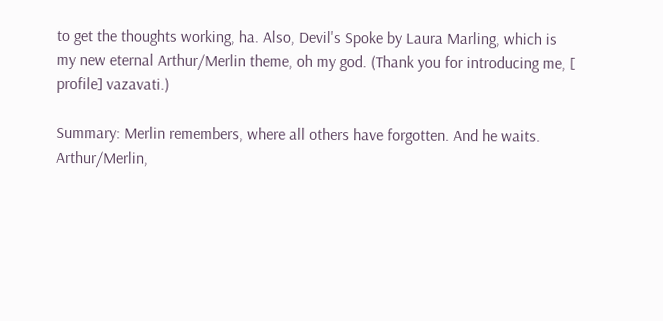to get the thoughts working, ha. Also, Devil's Spoke by Laura Marling, which is my new eternal Arthur/Merlin theme, oh my god. (Thank you for introducing me, [ profile] vazavati.)

Summary: Merlin remembers, where all others have forgotten. And he waits. Arthur/Merlin,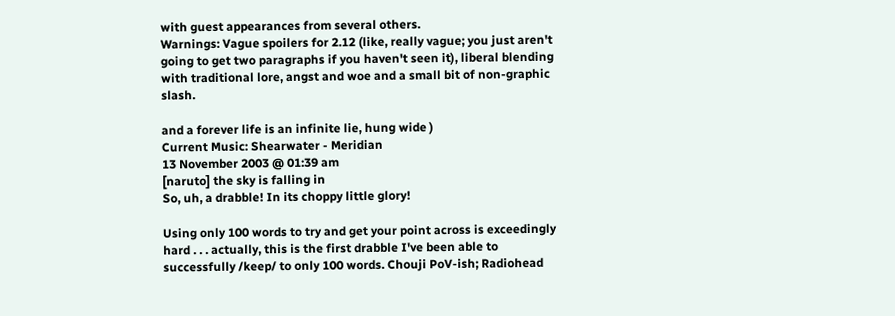with guest appearances from several others.
Warnings: Vague spoilers for 2.12 (like, really vague; you just aren't going to get two paragraphs if you haven't seen it), liberal blending with traditional lore, angst and woe and a small bit of non-graphic slash.

and a forever life is an infinite lie, hung wide )
Current Music: Shearwater - Meridian
13 November 2003 @ 01:39 am
[naruto] the sky is falling in
So, uh, a drabble! In its choppy little glory!

Using only 100 words to try and get your point across is exceedingly hard . . . actually, this is the first drabble I've been able to successfully /keep/ to only 100 words. Chouji PoV-ish; Radiohead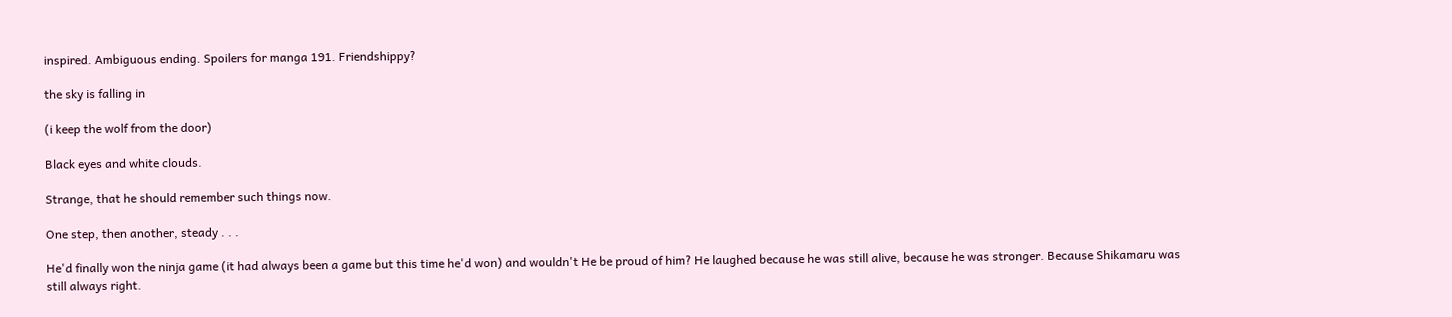inspired. Ambiguous ending. Spoilers for manga 191. Friendshippy?

the sky is falling in

(i keep the wolf from the door)

Black eyes and white clouds.

Strange, that he should remember such things now.

One step, then another, steady . . .

He'd finally won the ninja game (it had always been a game but this time he'd won) and wouldn't He be proud of him? He laughed because he was still alive, because he was stronger. Because Shikamaru was still always right.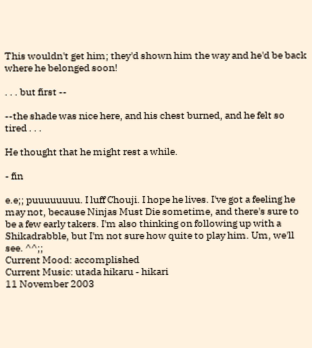This wouldn't get him; they'd shown him the way and he'd be back where he belonged soon!

. . . but first --

--the shade was nice here, and his chest burned, and he felt so tired . . .

He thought that he might rest a while.

- fin

e.e;; puuuuuuuu. I luff Chouji. I hope he lives. I've got a feeling he may not, because Ninjas Must Die sometime, and there's sure to be a few early takers. I'm also thinking on following up with a Shikadrabble, but I'm not sure how quite to play him. Um, we'll see. ^^;;
Current Mood: accomplished
Current Music: utada hikaru - hikari
11 November 2003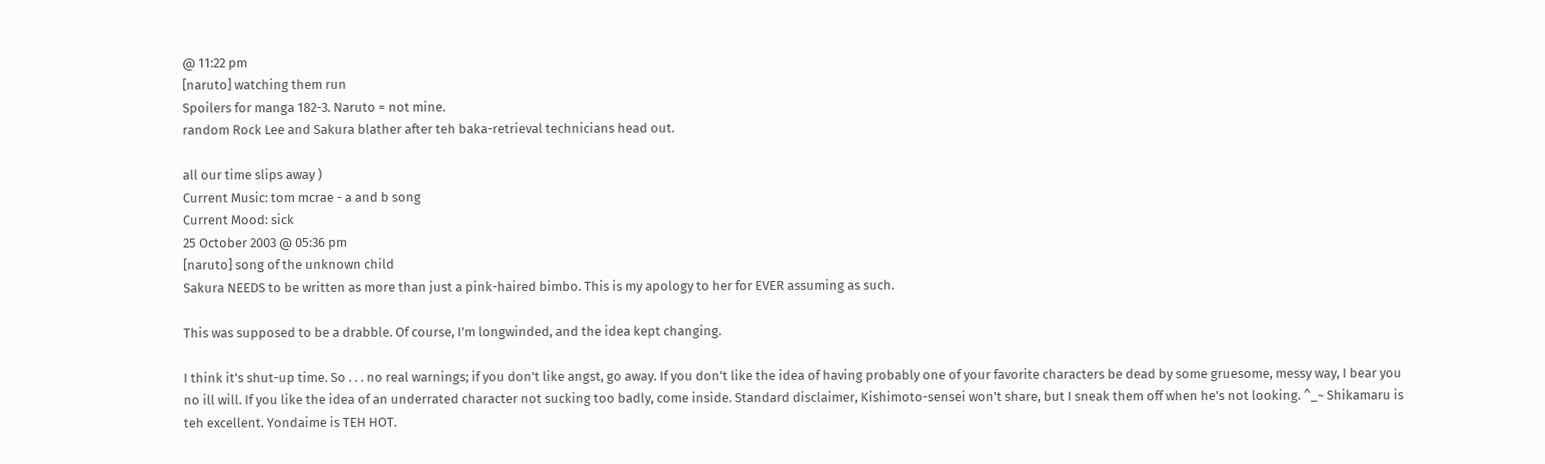@ 11:22 pm
[naruto] watching them run
Spoilers for manga 182-3. Naruto = not mine.
random Rock Lee and Sakura blather after teh baka-retrieval technicians head out.

all our time slips away )
Current Music: tom mcrae - a and b song
Current Mood: sick
25 October 2003 @ 05:36 pm
[naruto] song of the unknown child
Sakura NEEDS to be written as more than just a pink-haired bimbo. This is my apology to her for EVER assuming as such.

This was supposed to be a drabble. Of course, I'm longwinded, and the idea kept changing.

I think it's shut-up time. So . . . no real warnings; if you don't like angst, go away. If you don't like the idea of having probably one of your favorite characters be dead by some gruesome, messy way, I bear you no ill will. If you like the idea of an underrated character not sucking too badly, come inside. Standard disclaimer, Kishimoto-sensei won't share, but I sneak them off when he's not looking. ^_~ Shikamaru is teh excellent. Yondaime is TEH HOT.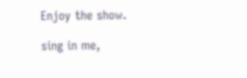Enjoy the show.

sing in me,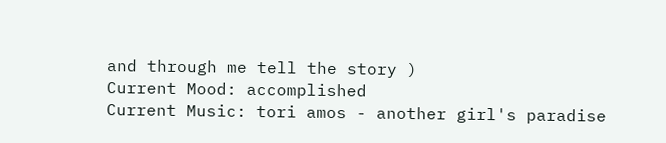and through me tell the story )
Current Mood: accomplished
Current Music: tori amos - another girl's paradise